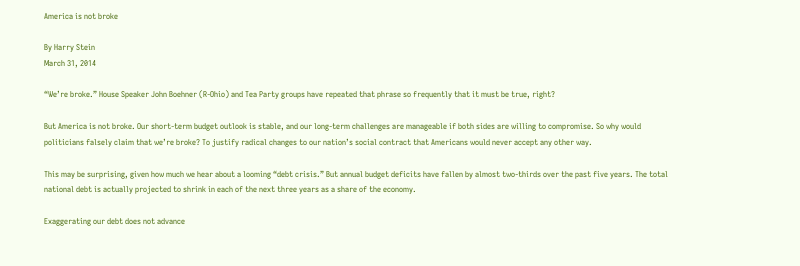America is not broke

By Harry Stein
March 31, 2014

“We’re broke.” House Speaker John Boehner (R-Ohio) and Tea Party groups have repeated that phrase so frequently that it must be true, right?

But America is not broke. Our short-term budget outlook is stable, and our long-term challenges are manageable if both sides are willing to compromise. So why would politicians falsely claim that we’re broke? To justify radical changes to our nation’s social contract that Americans would never accept any other way.

This may be surprising, given how much we hear about a looming “debt crisis.” But annual budget deficits have fallen by almost two-thirds over the past five years. The total national debt is actually projected to shrink in each of the next three years as a share of the economy.

Exaggerating our debt does not advance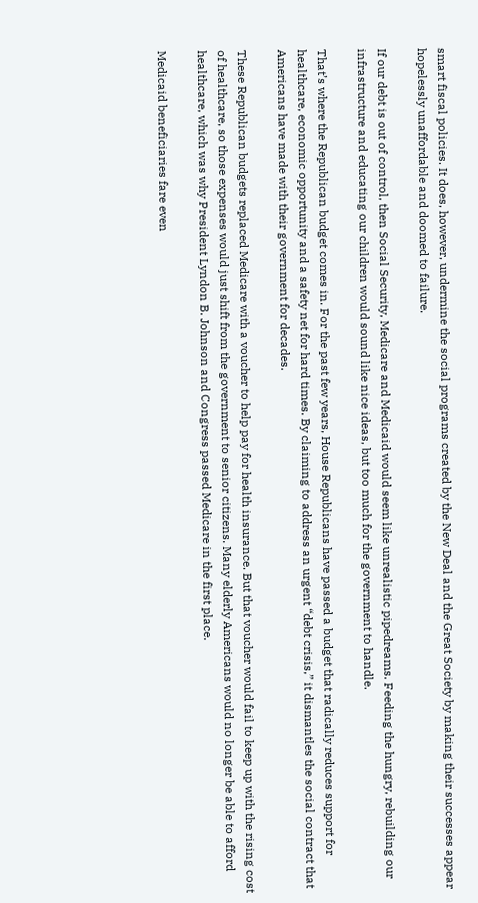smart fiscal policies. It does, however, undermine the social programs created by the New Deal and the Great Society by making their successes appear hopelessly unaffordable and doomed to failure.

If our debt is out of control, then Social Security, Medicare and Medicaid would seem like unrealistic pipedreams. Feeding the hungry, rebuilding our infrastructure and educating our children would sound like nice ideas, but too much for the government to handle.

That’s where the Republican budget comes in. For the past few years, House Republicans have passed a budget that radically reduces support for healthcare, economic opportunity and a safety net for hard times. By claiming to address an urgent “debt crisis,” it dismantles the social contract that Americans have made with their government for decades.

These Republican budgets replaced Medicare with a voucher to help pay for health insurance. But that voucher would fail to keep up with the rising cost of healthcare, so those expenses would just shift from the government to senior citizens. Many elderly Americans would no longer be able to afford healthcare, which was why President Lyndon B. Johnson and Congress passed Medicare in the first place.

Medicaid beneficiaries fare even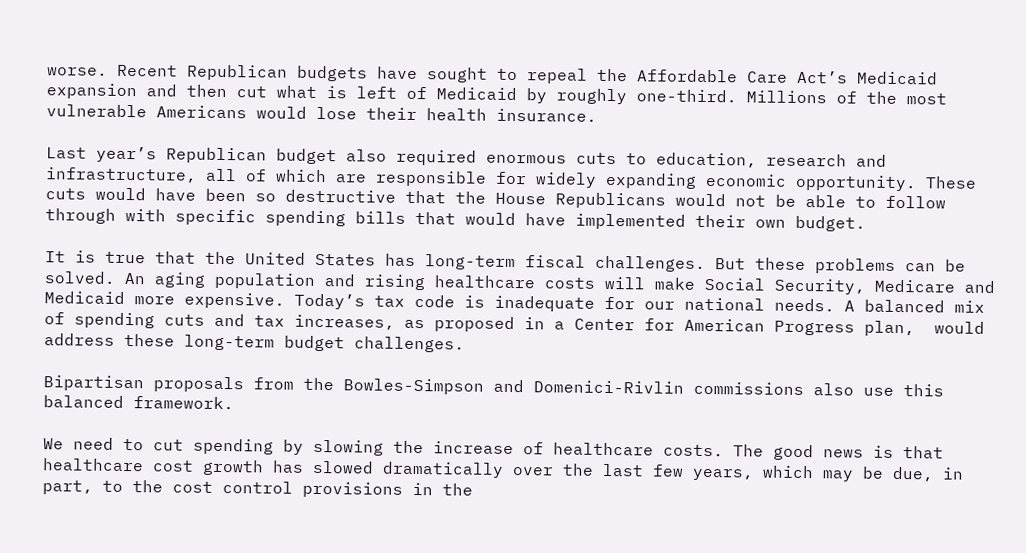worse. Recent Republican budgets have sought to repeal the Affordable Care Act’s Medicaid expansion and then cut what is left of Medicaid by roughly one-third. Millions of the most vulnerable Americans would lose their health insurance.

Last year’s Republican budget also required enormous cuts to education, research and infrastructure, all of which are responsible for widely expanding economic opportunity. These cuts would have been so destructive that the House Republicans would not be able to follow through with specific spending bills that would have implemented their own budget.

It is true that the United States has long-term fiscal challenges. But these problems can be solved. An aging population and rising healthcare costs will make Social Security, Medicare and Medicaid more expensive. Today’s tax code is inadequate for our national needs. A balanced mix of spending cuts and tax increases, as proposed in a Center for American Progress plan,  would address these long-term budget challenges.

Bipartisan proposals from the Bowles-Simpson and Domenici-Rivlin commissions also use this balanced framework.

We need to cut spending by slowing the increase of healthcare costs. The good news is that healthcare cost growth has slowed dramatically over the last few years, which may be due, in part, to the cost control provisions in the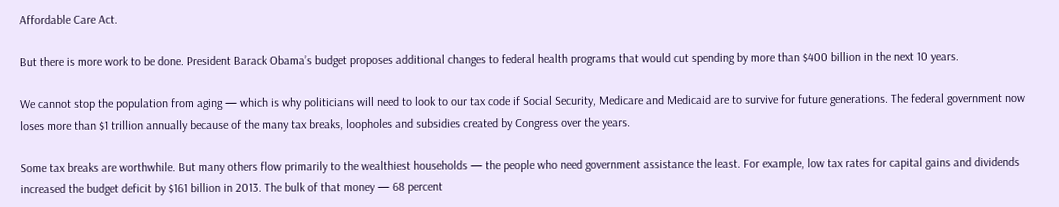Affordable Care Act.

But there is more work to be done. President Barack Obama’s budget proposes additional changes to federal health programs that would cut spending by more than $400 billion in the next 10 years.

We cannot stop the population from aging — which is why politicians will need to look to our tax code if Social Security, Medicare and Medicaid are to survive for future generations. The federal government now loses more than $1 trillion annually because of the many tax breaks, loopholes and subsidies created by Congress over the years.

Some tax breaks are worthwhile. But many others flow primarily to the wealthiest households — the people who need government assistance the least. For example, low tax rates for capital gains and dividends increased the budget deficit by $161 billion in 2013. The bulk of that money — 68 percent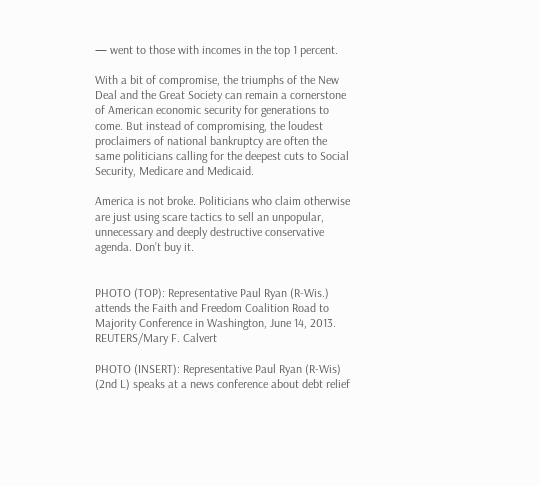— went to those with incomes in the top 1 percent.

With a bit of compromise, the triumphs of the New Deal and the Great Society can remain a cornerstone of American economic security for generations to come. But instead of compromising, the loudest proclaimers of national bankruptcy are often the same politicians calling for the deepest cuts to Social Security, Medicare and Medicaid.

America is not broke. Politicians who claim otherwise are just using scare tactics to sell an unpopular, unnecessary and deeply destructive conservative agenda. Don’t buy it.


PHOTO (TOP): Representative Paul Ryan (R-Wis.) attends the Faith and Freedom Coalition Road to Majority Conference in Washington, June 14, 2013. REUTERS/Mary F. Calvert

PHOTO (INSERT): Representative Paul Ryan (R-Wis) (2nd L) speaks at a news conference about debt relief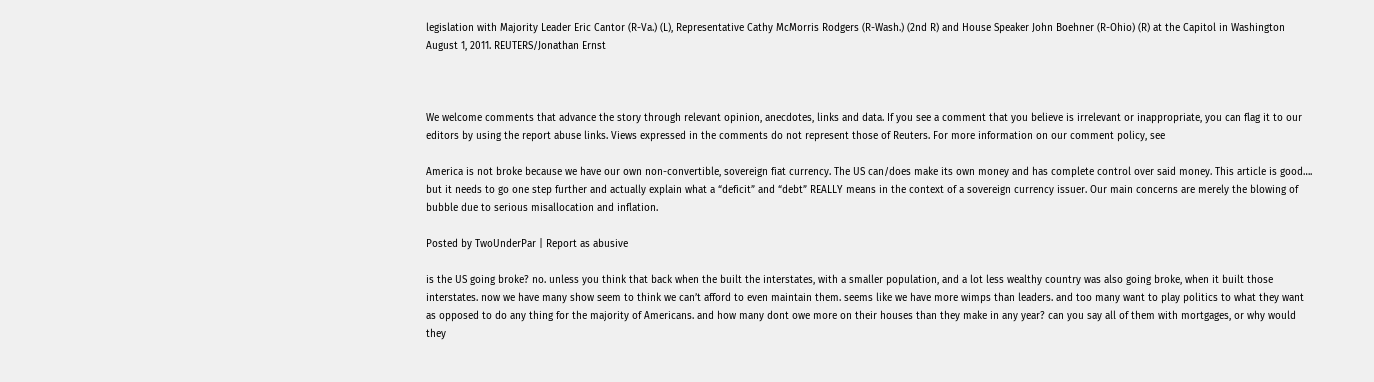legislation with Majority Leader Eric Cantor (R-Va.) (L), Representative Cathy McMorris Rodgers (R-Wash.) (2nd R) and House Speaker John Boehner (R-Ohio) (R) at the Capitol in Washington August 1, 2011. REUTERS/Jonathan Ernst



We welcome comments that advance the story through relevant opinion, anecdotes, links and data. If you see a comment that you believe is irrelevant or inappropriate, you can flag it to our editors by using the report abuse links. Views expressed in the comments do not represent those of Reuters. For more information on our comment policy, see

America is not broke because we have our own non-convertible, sovereign fiat currency. The US can/does make its own money and has complete control over said money. This article is good…. but it needs to go one step further and actually explain what a “deficit” and “debt” REALLY means in the context of a sovereign currency issuer. Our main concerns are merely the blowing of bubble due to serious misallocation and inflation.

Posted by TwoUnderPar | Report as abusive

is the US going broke? no. unless you think that back when the built the interstates, with a smaller population, and a lot less wealthy country was also going broke, when it built those interstates. now we have many show seem to think we can’t afford to even maintain them. seems like we have more wimps than leaders. and too many want to play politics to what they want as opposed to do any thing for the majority of Americans. and how many dont owe more on their houses than they make in any year? can you say all of them with mortgages, or why would they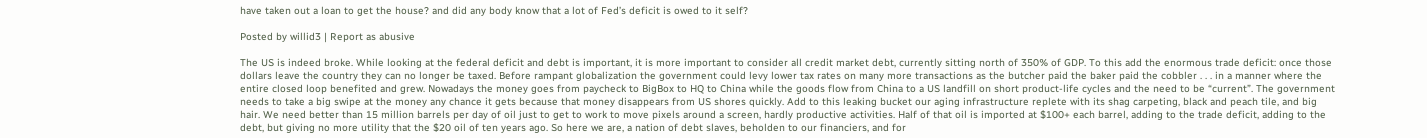have taken out a loan to get the house? and did any body know that a lot of Fed’s deficit is owed to it self?

Posted by willid3 | Report as abusive

The US is indeed broke. While looking at the federal deficit and debt is important, it is more important to consider all credit market debt, currently sitting north of 350% of GDP. To this add the enormous trade deficit: once those dollars leave the country they can no longer be taxed. Before rampant globalization the government could levy lower tax rates on many more transactions as the butcher paid the baker paid the cobbler . . . in a manner where the entire closed loop benefited and grew. Nowadays the money goes from paycheck to BigBox to HQ to China while the goods flow from China to a US landfill on short product-life cycles and the need to be “current”. The government needs to take a big swipe at the money any chance it gets because that money disappears from US shores quickly. Add to this leaking bucket our aging infrastructure replete with its shag carpeting, black and peach tile, and big hair. We need better than 15 million barrels per day of oil just to get to work to move pixels around a screen, hardly productive activities. Half of that oil is imported at $100+ each barrel, adding to the trade deficit, adding to the debt, but giving no more utility that the $20 oil of ten years ago. So here we are, a nation of debt slaves, beholden to our financiers, and for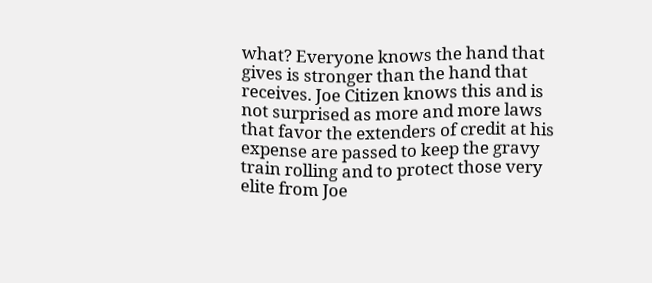what? Everyone knows the hand that gives is stronger than the hand that receives. Joe Citizen knows this and is not surprised as more and more laws that favor the extenders of credit at his expense are passed to keep the gravy train rolling and to protect those very elite from Joe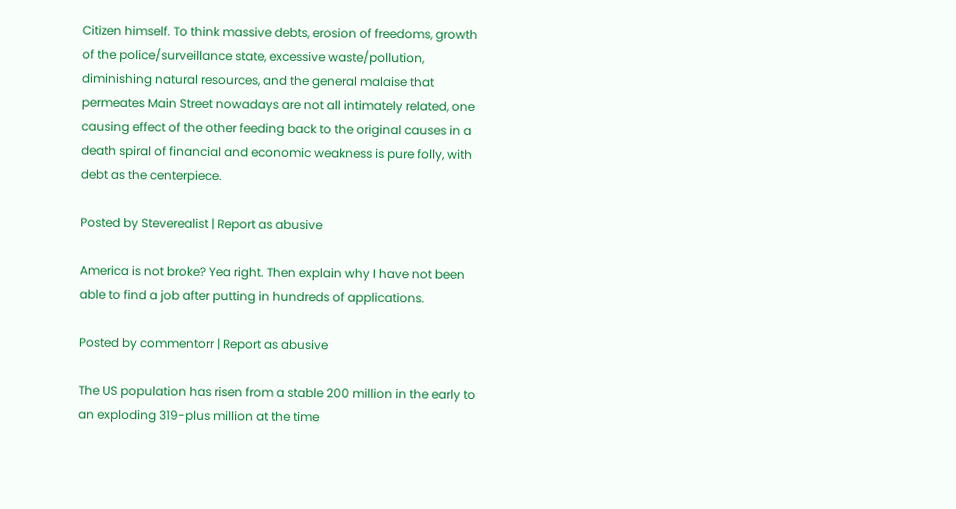Citizen himself. To think massive debts, erosion of freedoms, growth of the police/surveillance state, excessive waste/pollution, diminishing natural resources, and the general malaise that permeates Main Street nowadays are not all intimately related, one causing effect of the other feeding back to the original causes in a death spiral of financial and economic weakness is pure folly, with debt as the centerpiece.

Posted by Steverealist | Report as abusive

America is not broke? Yea right. Then explain why I have not been able to find a job after putting in hundreds of applications.

Posted by commentorr | Report as abusive

The US population has risen from a stable 200 million in the early to an exploding 319-plus million at the time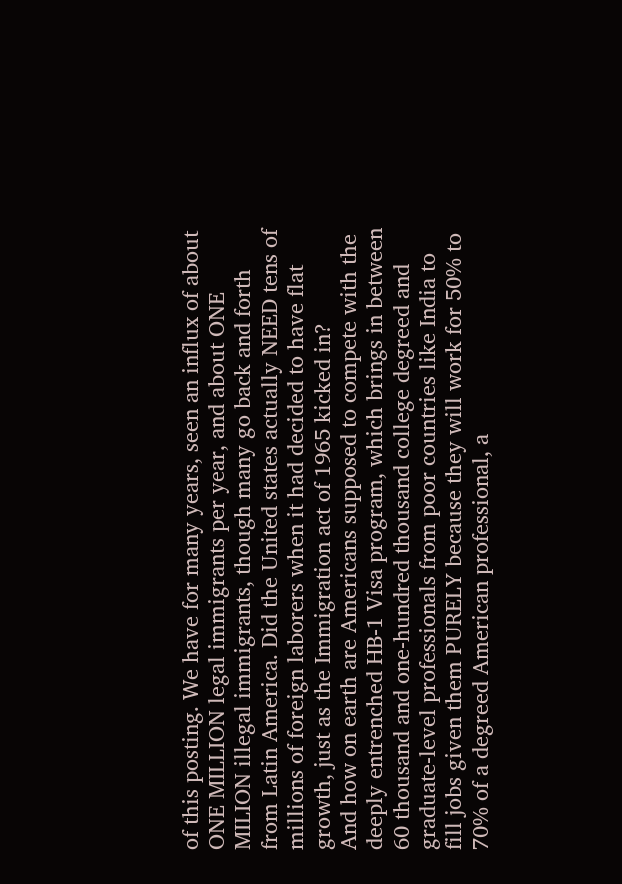of this posting. We have for many years, seen an influx of about ONE MILLION legal immigrants per year, and about ONE MILION illegal immigrants, though many go back and forth from Latin America. Did the United states actually NEED tens of millions of foreign laborers when it had decided to have flat growth, just as the Immigration act of 1965 kicked in?
And how on earth are Americans supposed to compete with the deeply entrenched HB-1 Visa program, which brings in between 60 thousand and one-hundred thousand college degreed and graduate-level professionals from poor countries like India to fill jobs given them PURELY because they will work for 50% to 70% of a degreed American professional, a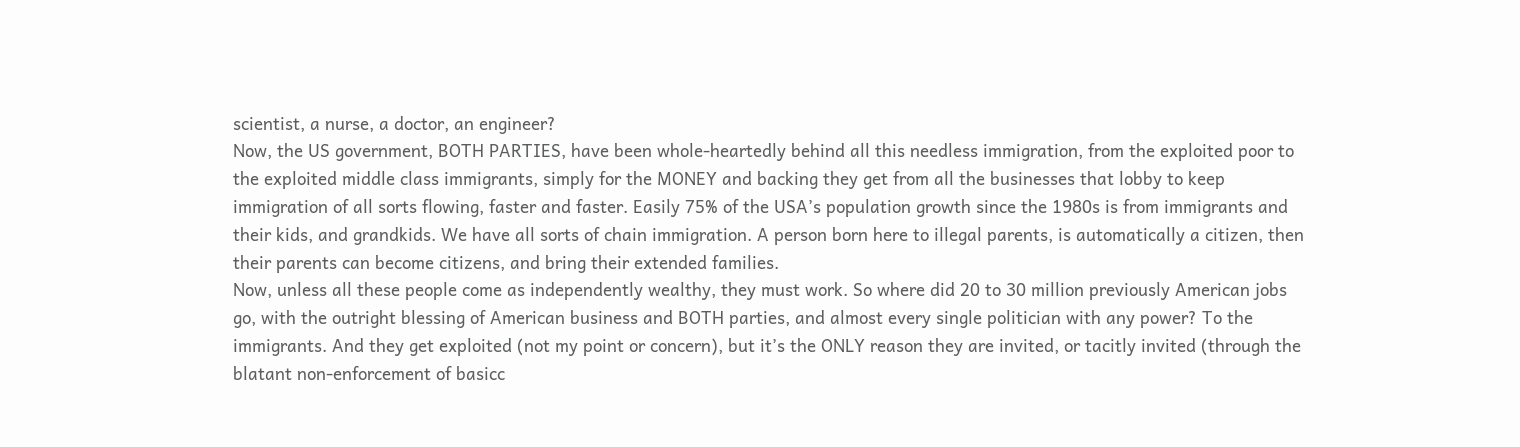scientist, a nurse, a doctor, an engineer?
Now, the US government, BOTH PARTIES, have been whole-heartedly behind all this needless immigration, from the exploited poor to the exploited middle class immigrants, simply for the MONEY and backing they get from all the businesses that lobby to keep immigration of all sorts flowing, faster and faster. Easily 75% of the USA’s population growth since the 1980s is from immigrants and their kids, and grandkids. We have all sorts of chain immigration. A person born here to illegal parents, is automatically a citizen, then their parents can become citizens, and bring their extended families.
Now, unless all these people come as independently wealthy, they must work. So where did 20 to 30 million previously American jobs go, with the outright blessing of American business and BOTH parties, and almost every single politician with any power? To the immigrants. And they get exploited (not my point or concern), but it’s the ONLY reason they are invited, or tacitly invited (through the blatant non-enforcement of basicc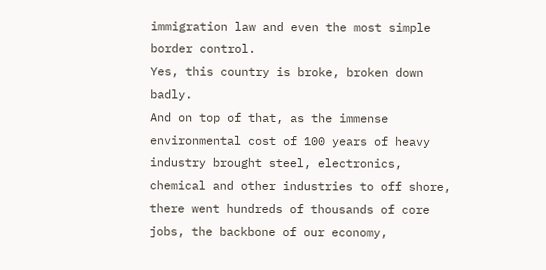immigration law and even the most simple border control.
Yes, this country is broke, broken down badly.
And on top of that, as the immense environmental cost of 100 years of heavy industry brought steel, electronics, chemical and other industries to off shore, there went hundreds of thousands of core jobs, the backbone of our economy,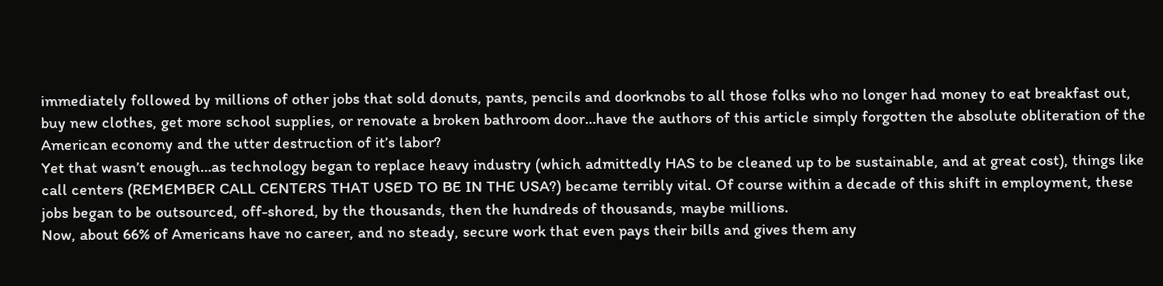immediately followed by millions of other jobs that sold donuts, pants, pencils and doorknobs to all those folks who no longer had money to eat breakfast out, buy new clothes, get more school supplies, or renovate a broken bathroom door…have the authors of this article simply forgotten the absolute obliteration of the American economy and the utter destruction of it’s labor?
Yet that wasn’t enough…as technology began to replace heavy industry (which admittedly HAS to be cleaned up to be sustainable, and at great cost), things like call centers (REMEMBER CALL CENTERS THAT USED TO BE IN THE USA?) became terribly vital. Of course within a decade of this shift in employment, these jobs began to be outsourced, off-shored, by the thousands, then the hundreds of thousands, maybe millions.
Now, about 66% of Americans have no career, and no steady, secure work that even pays their bills and gives them any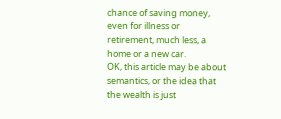chance of saving money, even for illness or retirement, much less, a home or a new car.
OK, this article may be about semantics, or the idea that the wealth is just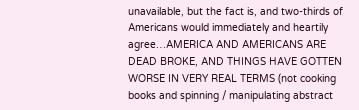unavailable, but the fact is, and two-thirds of Americans would immediately and heartily agree…AMERICA AND AMERICANS ARE DEAD BROKE, AND THINGS HAVE GOTTEN WORSE IN VERY REAL TERMS (not cooking books and spinning / manipulating abstract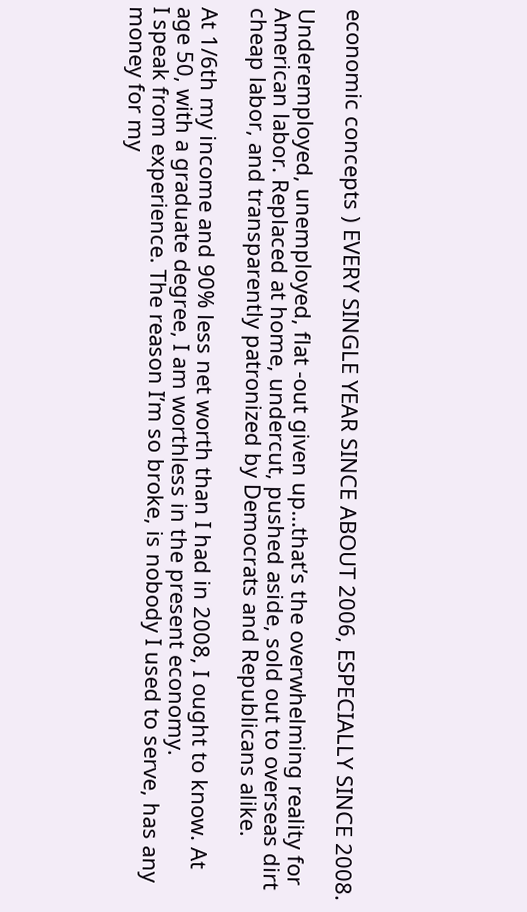economic concepts ) EVERY SINGLE YEAR SINCE ABOUT 2006, ESPECIALLY SINCE 2008.

Underemployed, unemployed, flat -out given up…that’s the overwhelming reality for American labor. Replaced at home, undercut, pushed aside, sold out to overseas dirt cheap labor, and transparently patronized by Democrats and Republicans alike.

At 1/6th my income and 90% less net worth than I had in 2008, I ought to know. At age 50, with a graduate degree, I am worthless in the present economy.
I speak from experience. The reason I’m so broke, is nobody I used to serve, has any money for my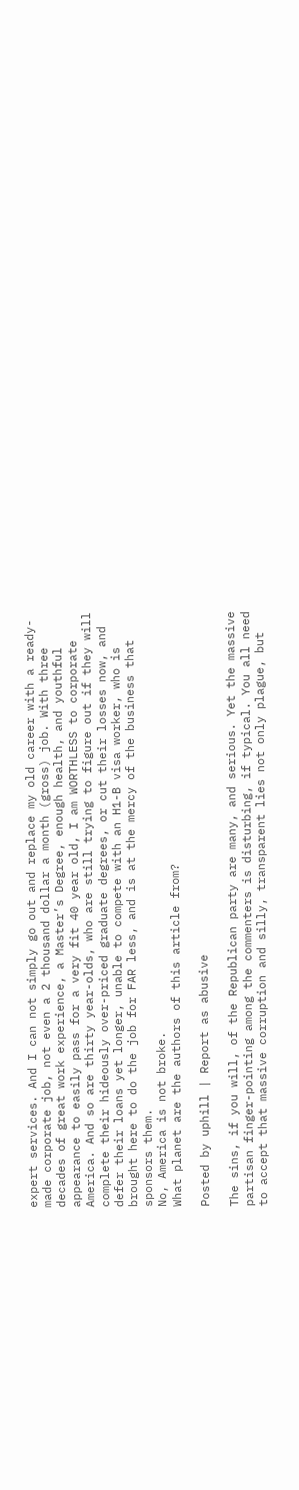expert services. And I can not simply go out and replace my old career with a ready-made corporate job, not even a 2 thousand dollar a month (gross) job. With three decades of great work experience, a Master’s Degree, enough health, and youthful appearance to easily pass for a very fit 40 year old, I am WORTHLESS to corporate America. And so are thirty year-olds, who are still trying to figure out if they will complete their hideously over-priced graduate degrees, or cut their losses now, and defer their loans yet longer, unable to compete with an H1-B visa worker, who is brought here to do the job for FAR less, and is at the mercy of the business that sponsors them.
No, America is not broke.
What planet are the authors of this article from?

Posted by uphill | Report as abusive

The sins, if you will, of the Republican party are many, and serious. Yet the massive partisan finger-pointing among the commenters is disturbing, if typical. You all need to accept that massive corruption and silly, transparent lies not only plague, but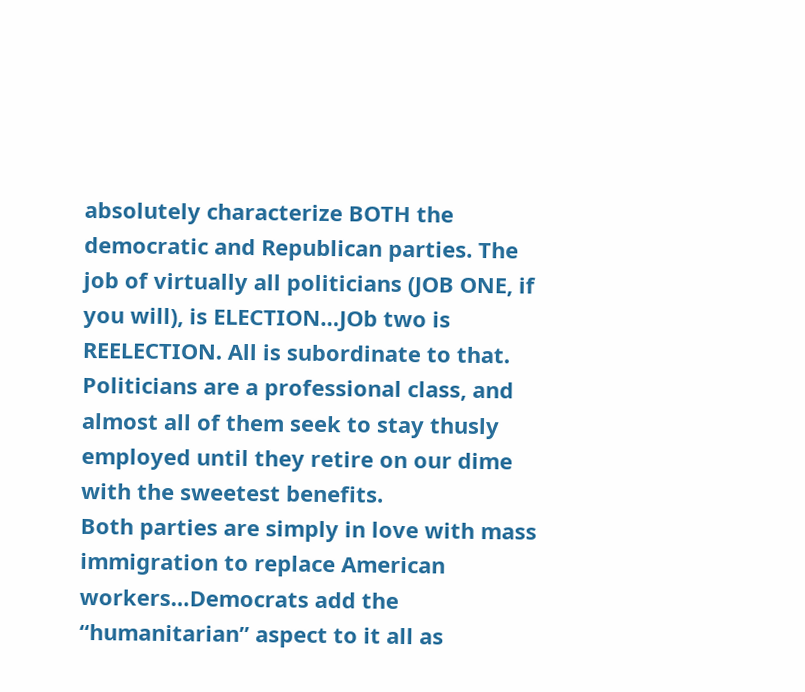absolutely characterize BOTH the democratic and Republican parties. The job of virtually all politicians (JOB ONE, if you will), is ELECTION…JOb two is REELECTION. All is subordinate to that. Politicians are a professional class, and almost all of them seek to stay thusly employed until they retire on our dime with the sweetest benefits.
Both parties are simply in love with mass immigration to replace American workers…Democrats add the “humanitarian” aspect to it all as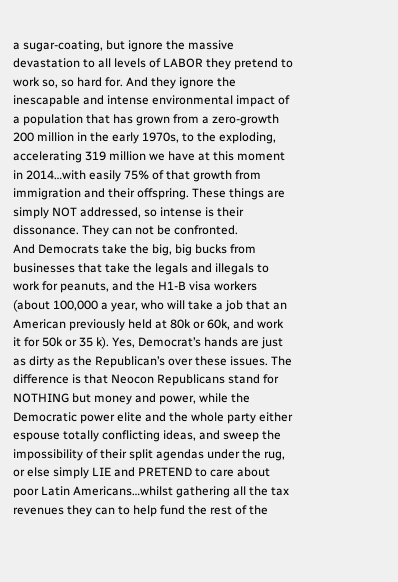a sugar-coating, but ignore the massive devastation to all levels of LABOR they pretend to work so, so hard for. And they ignore the inescapable and intense environmental impact of a population that has grown from a zero-growth 200 million in the early 1970s, to the exploding, accelerating 319 million we have at this moment in 2014…with easily 75% of that growth from immigration and their offspring. These things are simply NOT addressed, so intense is their dissonance. They can not be confronted.
And Democrats take the big, big bucks from businesses that take the legals and illegals to work for peanuts, and the H1-B visa workers (about 100,000 a year, who will take a job that an American previously held at 80k or 60k, and work it for 50k or 35 k). Yes, Democrat’s hands are just as dirty as the Republican’s over these issues. The difference is that Neocon Republicans stand for NOTHING but money and power, while the Democratic power elite and the whole party either espouse totally conflicting ideas, and sweep the impossibility of their split agendas under the rug, or else simply LIE and PRETEND to care about poor Latin Americans…whilst gathering all the tax revenues they can to help fund the rest of the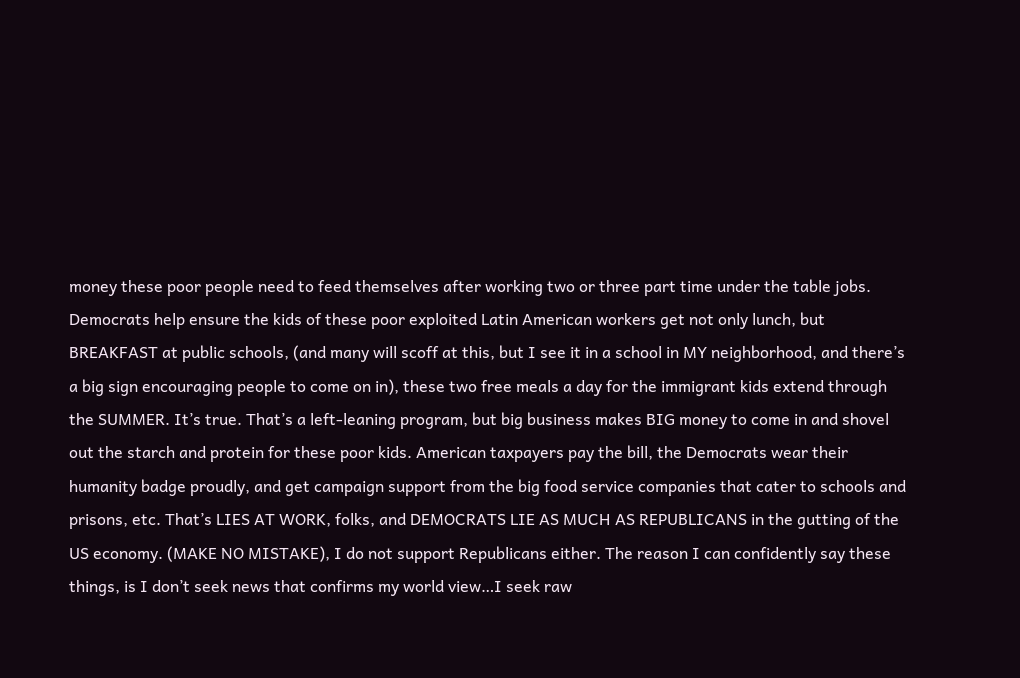money these poor people need to feed themselves after working two or three part time under the table jobs. Democrats help ensure the kids of these poor exploited Latin American workers get not only lunch, but BREAKFAST at public schools, (and many will scoff at this, but I see it in a school in MY neighborhood, and there’s a big sign encouraging people to come on in), these two free meals a day for the immigrant kids extend through the SUMMER. It’s true. That’s a left-leaning program, but big business makes BIG money to come in and shovel out the starch and protein for these poor kids. American taxpayers pay the bill, the Democrats wear their humanity badge proudly, and get campaign support from the big food service companies that cater to schools and prisons, etc. That’s LIES AT WORK, folks, and DEMOCRATS LIE AS MUCH AS REPUBLICANS in the gutting of the US economy. (MAKE NO MISTAKE), I do not support Republicans either. The reason I can confidently say these things, is I don’t seek news that confirms my world view…I seek raw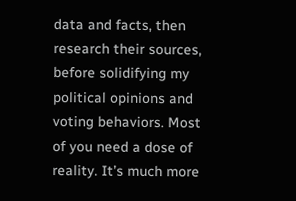data and facts, then research their sources, before solidifying my political opinions and voting behaviors. Most of you need a dose of reality. It’s much more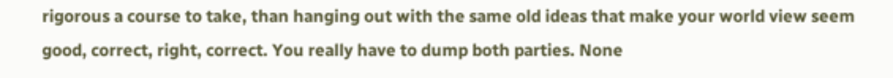rigorous a course to take, than hanging out with the same old ideas that make your world view seem good, correct, right, correct. You really have to dump both parties. None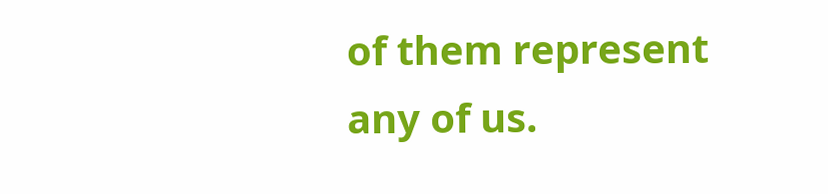of them represent any of us.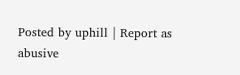Posted by uphill | Report as abusive